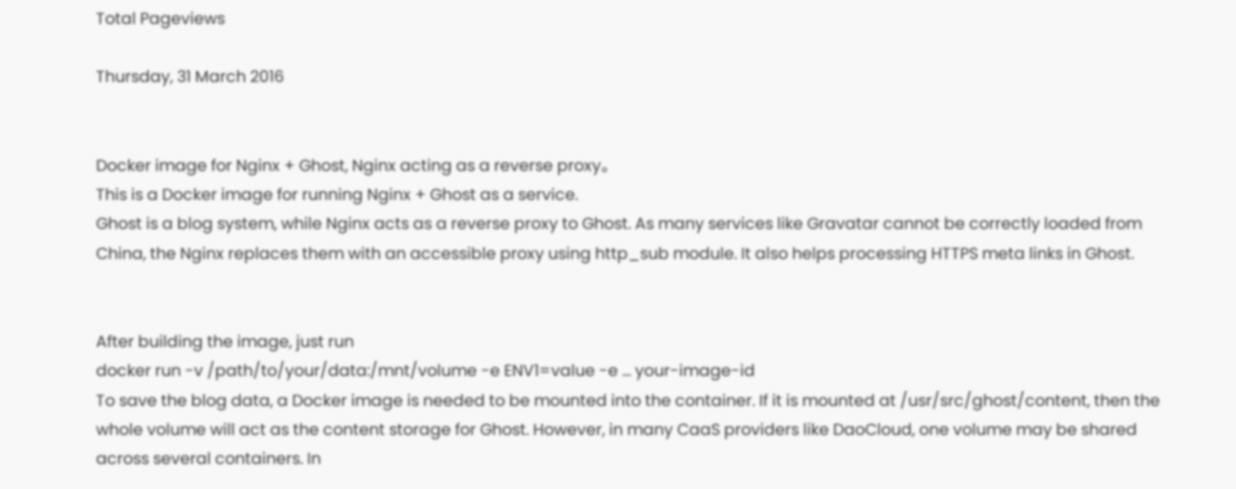Total Pageviews

Thursday, 31 March 2016


Docker image for Nginx + Ghost, Nginx acting as a reverse proxy。
This is a Docker image for running Nginx + Ghost as a service.
Ghost is a blog system, while Nginx acts as a reverse proxy to Ghost. As many services like Gravatar cannot be correctly loaded from China, the Nginx replaces them with an accessible proxy using http_sub module. It also helps processing HTTPS meta links in Ghost.


After building the image, just run
docker run -v /path/to/your/data:/mnt/volume -e ENV1=value -e ... your-image-id
To save the blog data, a Docker image is needed to be mounted into the container. If it is mounted at /usr/src/ghost/content, then the whole volume will act as the content storage for Ghost. However, in many CaaS providers like DaoCloud, one volume may be shared across several containers. In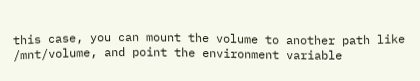this case, you can mount the volume to another path like /mnt/volume, and point the environment variable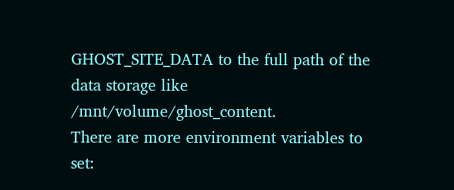GHOST_SITE_DATA to the full path of the data storage like /mnt/volume/ghost_content.
There are more environment variables to set: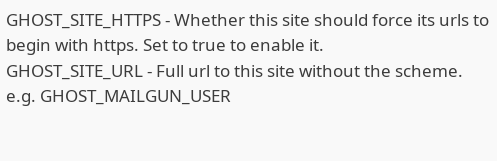GHOST_SITE_HTTPS - Whether this site should force its urls to begin with https. Set to true to enable it.
GHOST_SITE_URL - Full url to this site without the scheme. e.g. GHOST_MAILGUN_USER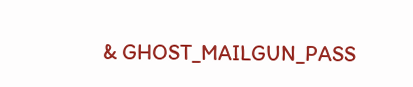& GHOST_MAILGUN_PASS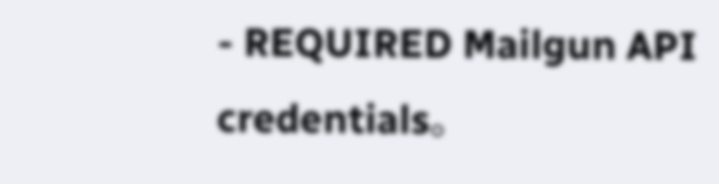- REQUIRED Mailgun API credentials。